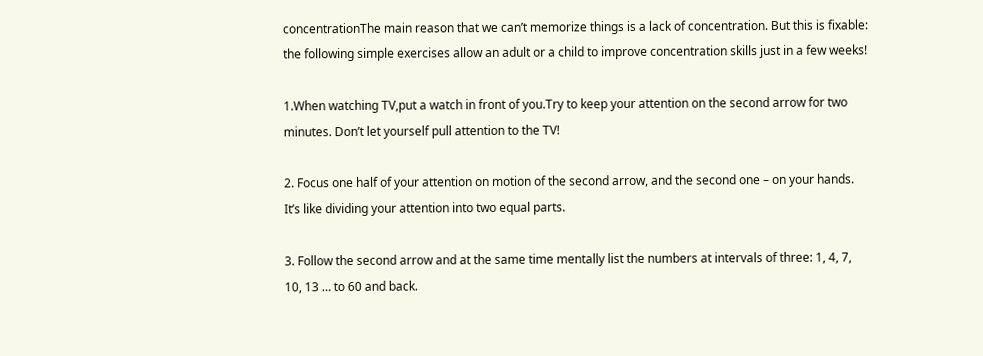concentrationThe main reason that we can’t memorize things is a lack of concentration. But this is fixable: the following simple exercises allow an adult or a child to improve concentration skills just in a few weeks!

1.When watching TV,put a watch in front of you.Try to keep your attention on the second arrow for two minutes. Don’t let yourself pull attention to the TV!

2. Focus one half of your attention on motion of the second arrow, and the second one – on your hands. It’s like dividing your attention into two equal parts.

3. Follow the second arrow and at the same time mentally list the numbers at intervals of three: 1, 4, 7, 10, 13 … to 60 and back.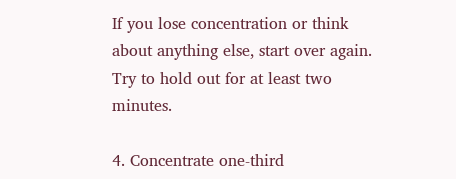If you lose concentration or think about anything else, start over again. Try to hold out for at least two minutes.

4. Concentrate one-third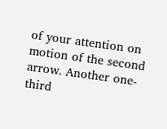of your attention on motion of the second arrow. Another one-third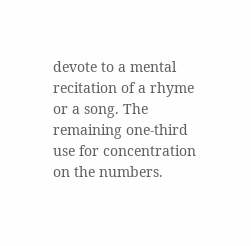devote to a mental recitation of a rhyme or a song. The remaining one-third use for concentration on the numbers.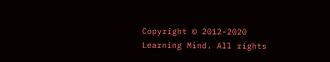Copyright © 2012-2020 Learning Mind. All rights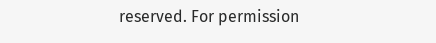reserved. For permission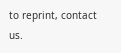to reprint, contact us.